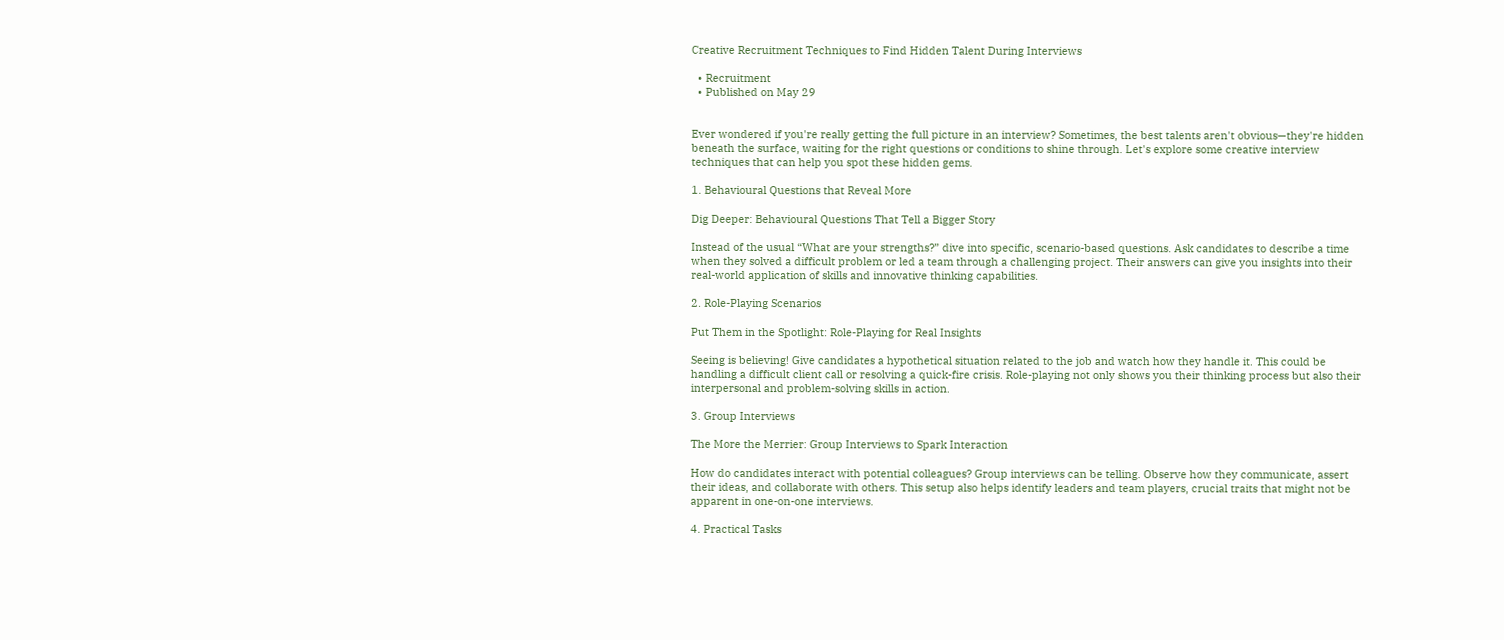Creative Recruitment Techniques to Find Hidden Talent During Interviews

  • Recruitment
  • Published on May 29


Ever wondered if you're really getting the full picture in an interview? Sometimes, the best talents aren't obvious—they're hidden beneath the surface, waiting for the right questions or conditions to shine through. Let's explore some creative interview techniques that can help you spot these hidden gems.

1. Behavioural Questions that Reveal More

Dig Deeper: Behavioural Questions That Tell a Bigger Story

Instead of the usual “What are your strengths?” dive into specific, scenario-based questions. Ask candidates to describe a time when they solved a difficult problem or led a team through a challenging project. Their answers can give you insights into their real-world application of skills and innovative thinking capabilities.

2. Role-Playing Scenarios

Put Them in the Spotlight: Role-Playing for Real Insights

Seeing is believing! Give candidates a hypothetical situation related to the job and watch how they handle it. This could be handling a difficult client call or resolving a quick-fire crisis. Role-playing not only shows you their thinking process but also their interpersonal and problem-solving skills in action.

3. Group Interviews

The More the Merrier: Group Interviews to Spark Interaction

How do candidates interact with potential colleagues? Group interviews can be telling. Observe how they communicate, assert their ideas, and collaborate with others. This setup also helps identify leaders and team players, crucial traits that might not be apparent in one-on-one interviews.

4. Practical Tasks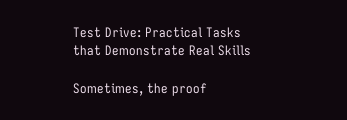Test Drive: Practical Tasks that Demonstrate Real Skills

Sometimes, the proof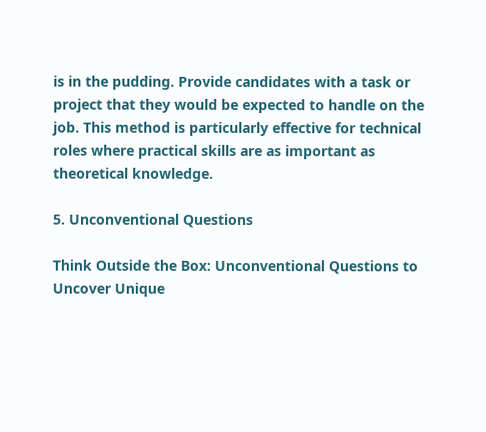is in the pudding. Provide candidates with a task or project that they would be expected to handle on the job. This method is particularly effective for technical roles where practical skills are as important as theoretical knowledge.

5. Unconventional Questions

Think Outside the Box: Unconventional Questions to Uncover Unique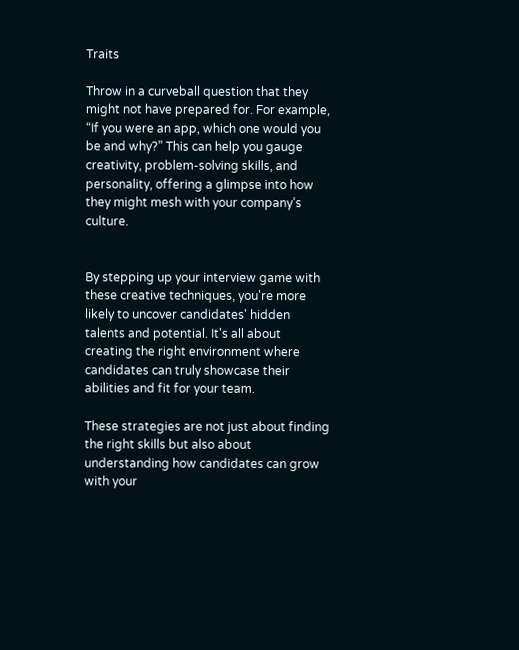Traits

Throw in a curveball question that they might not have prepared for. For example, “If you were an app, which one would you be and why?” This can help you gauge creativity, problem-solving skills, and personality, offering a glimpse into how they might mesh with your company’s culture.


By stepping up your interview game with these creative techniques, you're more likely to uncover candidates' hidden talents and potential. It's all about creating the right environment where candidates can truly showcase their abilities and fit for your team.

These strategies are not just about finding the right skills but also about understanding how candidates can grow with your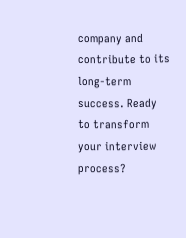company and contribute to its long-term success. Ready to transform your interview process?